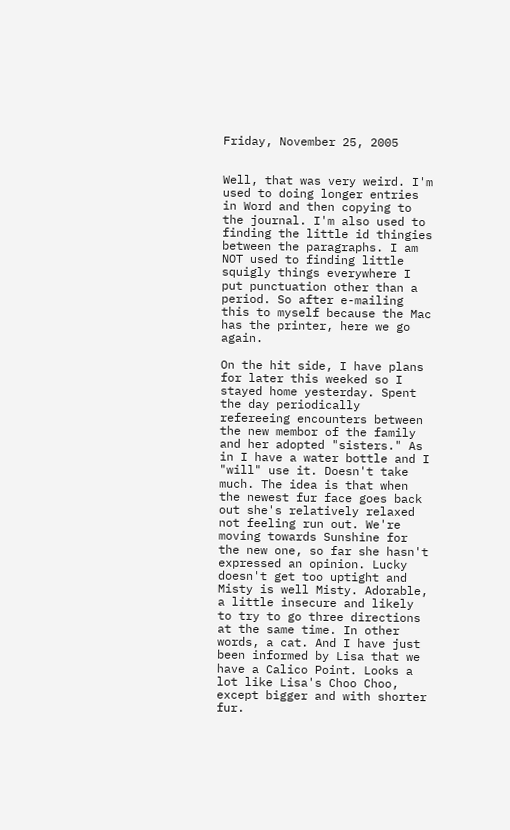Friday, November 25, 2005


Well, that was very weird. I'm used to doing longer entries in Word and then copying to the journal. I'm also used to finding the little id thingies between the paragraphs. I am NOT used to finding little squigly things everywhere I put punctuation other than a period. So after e-mailing this to myself because the Mac has the printer, here we go again.

On the hit side, I have plans for later this weeked so I stayed home yesterday. Spent the day periodically refereeing encounters between the new membor of the family and her adopted "sisters." As in I have a water bottle and I "will" use it. Doesn't take much. The idea is that when the newest fur face goes back out she's relatively relaxed not feeling run out. We're moving towards Sunshine for the new one, so far she hasn't expressed an opinion. Lucky doesn't get too uptight and Misty is well Misty. Adorable, a little insecure and likely to try to go three directions at the same time. In other words, a cat. And I have just been informed by Lisa that we have a Calico Point. Looks a lot like Lisa's Choo Choo, except bigger and with shorter fur.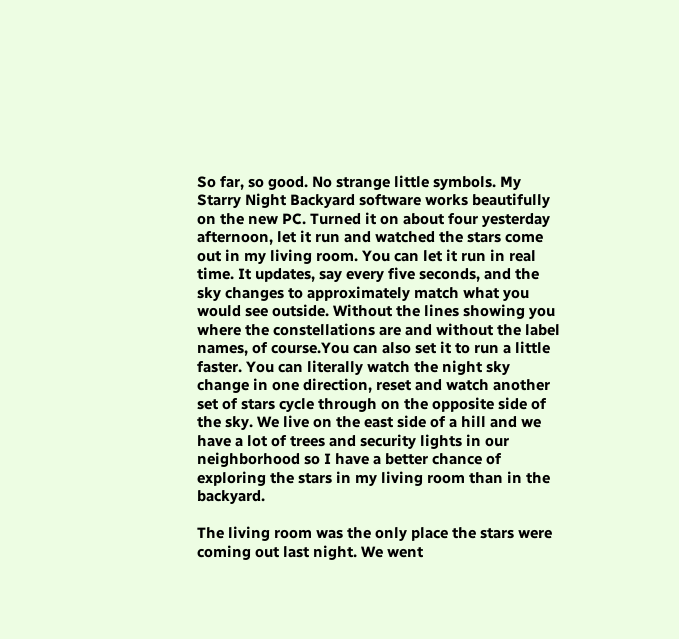So far, so good. No strange little symbols. My Starry Night Backyard software works beautifully on the new PC. Turned it on about four yesterday afternoon, let it run and watched the stars come out in my living room. You can let it run in real time. It updates, say every five seconds, and the sky changes to approximately match what you would see outside. Without the lines showing you where the constellations are and without the label names, of course.You can also set it to run a little faster. You can literally watch the night sky change in one direction, reset and watch another set of stars cycle through on the opposite side of the sky. We live on the east side of a hill and we have a lot of trees and security lights in our neighborhood so I have a better chance of exploring the stars in my living room than in the backyard.

The living room was the only place the stars were coming out last night. We went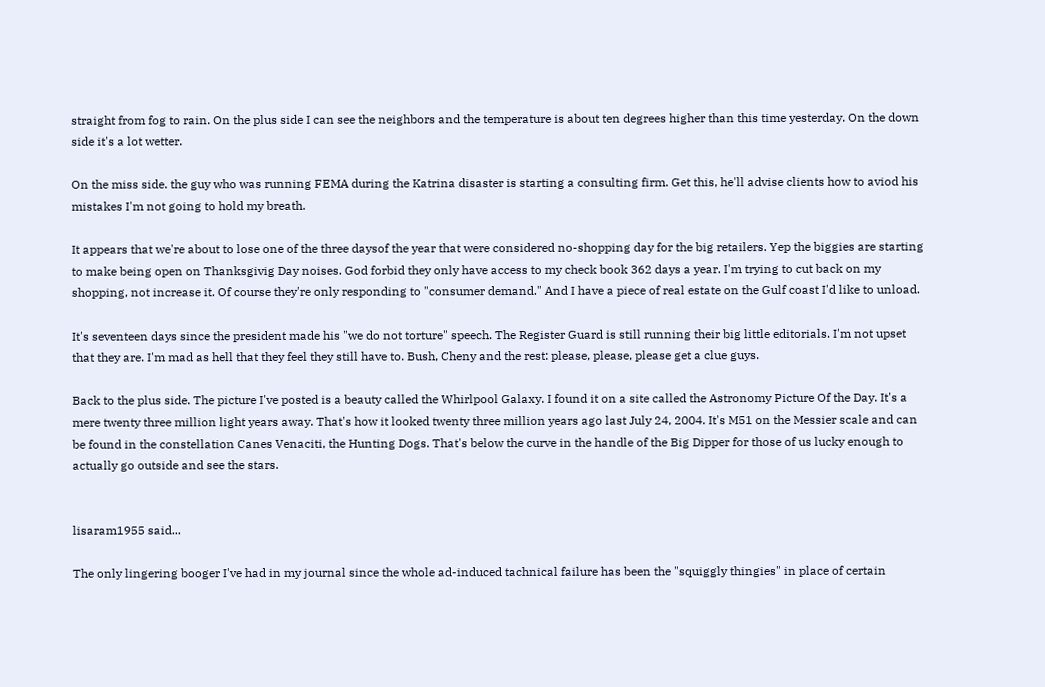straight from fog to rain. On the plus side I can see the neighbors and the temperature is about ten degrees higher than this time yesterday. On the down side it's a lot wetter.

On the miss side. the guy who was running FEMA during the Katrina disaster is starting a consulting firm. Get this, he'll advise clients how to aviod his mistakes I'm not going to hold my breath.

It appears that we're about to lose one of the three daysof the year that were considered no-shopping day for the big retailers. Yep the biggies are starting to make being open on Thanksgivig Day noises. God forbid they only have access to my check book 362 days a year. I'm trying to cut back on my shopping, not increase it. Of course they're only responding to "consumer demand." And I have a piece of real estate on the Gulf coast I'd like to unload.

It's seventeen days since the president made his "we do not torture" speech. The Register Guard is still running their big little editorials. I'm not upset that they are. I'm mad as hell that they feel they still have to. Bush, Cheny and the rest: please, please, please get a clue guys.

Back to the plus side. The picture I've posted is a beauty called the Whirlpool Galaxy. I found it on a site called the Astronomy Picture Of the Day. It's a mere twenty three million light years away. That's how it looked twenty three million years ago last July 24, 2004. It's M51 on the Messier scale and can be found in the constellation Canes Venaciti, the Hunting Dogs. That's below the curve in the handle of the Big Dipper for those of us lucky enough to actually go outside and see the stars.


lisaram1955 said...

The only lingering booger I've had in my journal since the whole ad-induced tachnical failure has been the "squiggly thingies" in place of certain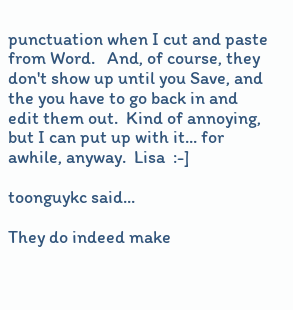punctuation when I cut and paste from Word.   And, of course, they don't show up until you Save, and the you have to go back in and edit them out.  Kind of annoying, but I can put up with it... for awhile, anyway.  Lisa  :-]

toonguykc said...

They do indeed make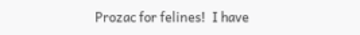Prozac for felines!  I have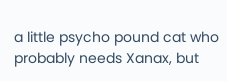a little psycho pound cat who probably needs Xanax, but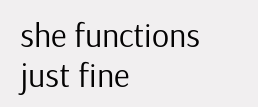she functions just fine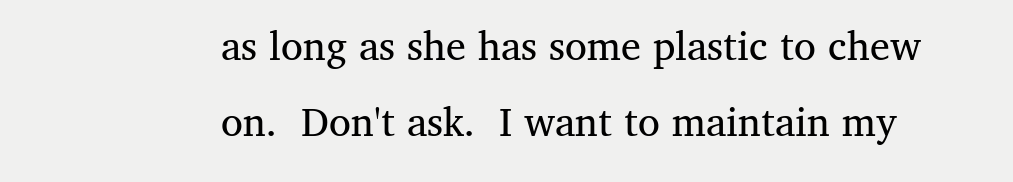as long as she has some plastic to chew on.  Don't ask.  I want to maintain my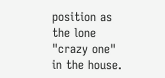position as the lone "crazy one" in the house.